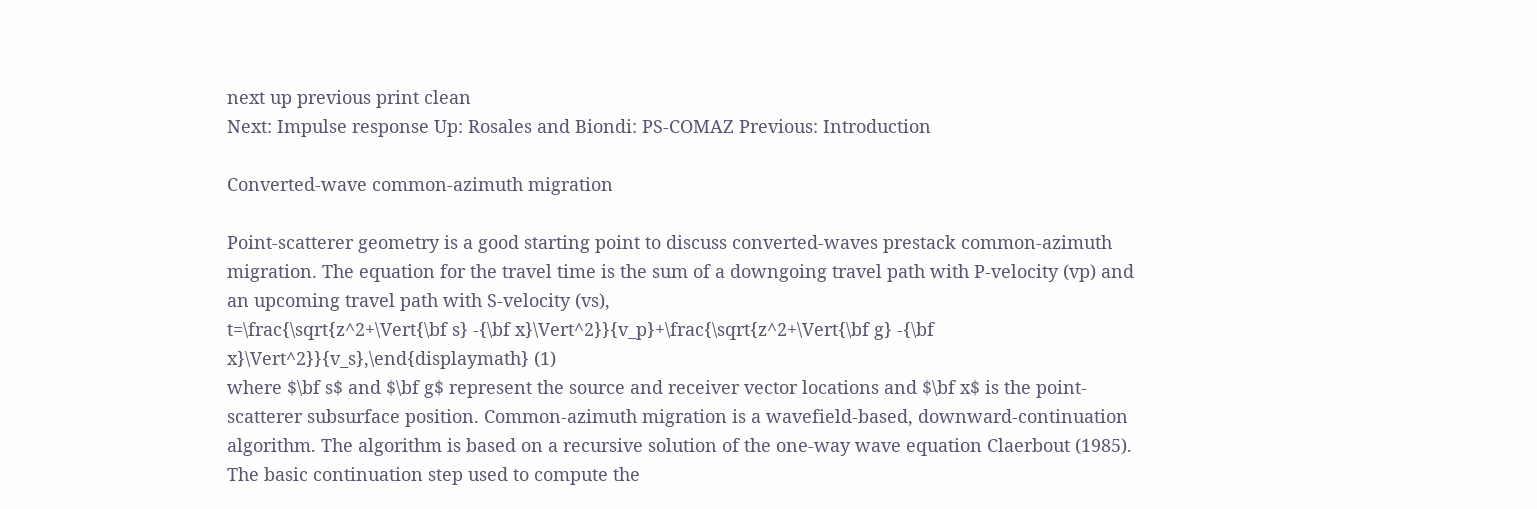next up previous print clean
Next: Impulse response Up: Rosales and Biondi: PS-COMAZ Previous: Introduction

Converted-wave common-azimuth migration

Point-scatterer geometry is a good starting point to discuss converted-waves prestack common-azimuth migration. The equation for the travel time is the sum of a downgoing travel path with P-velocity (vp) and an upcoming travel path with S-velocity (vs),
t=\frac{\sqrt{z^2+\Vert{\bf s} -{\bf x}\Vert^2}}{v_p}+\frac{\sqrt{z^2+\Vert{\bf g} -{\bf x}\Vert^2}}{v_s},\end{displaymath} (1)
where $\bf s$ and $\bf g$ represent the source and receiver vector locations and $\bf x$ is the point-scatterer subsurface position. Common-azimuth migration is a wavefield-based, downward-continuation algorithm. The algorithm is based on a recursive solution of the one-way wave equation Claerbout (1985). The basic continuation step used to compute the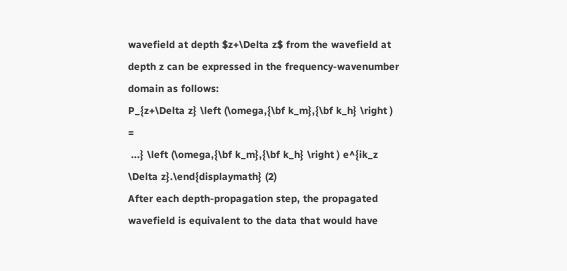wavefield at depth $z+\Delta z$ from the wavefield at depth z can be expressed in the frequency-wavenumber domain as follows:
P_{z+\Delta z} \left (\omega,{\bf k_m},{\bf k_h} \right ) =
 ...} \left (\omega,{\bf k_m},{\bf k_h} \right ) e^{ik_z \Delta z}.\end{displaymath} (2)
After each depth-propagation step, the propagated wavefield is equivalent to the data that would have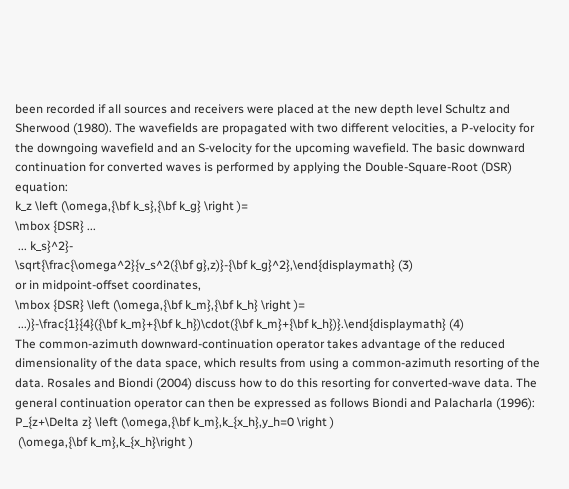been recorded if all sources and receivers were placed at the new depth level Schultz and Sherwood (1980). The wavefields are propagated with two different velocities, a P-velocity for the downgoing wavefield and an S-velocity for the upcoming wavefield. The basic downward continuation for converted waves is performed by applying the Double-Square-Root (DSR) equation:
k_z \left (\omega,{\bf k_s},{\bf k_g} \right )=
\mbox {DSR} ...
 ... k_s}^2}-
\sqrt{\frac{\omega^2}{v_s^2({\bf g},z)}-{\bf k_g}^2},\end{displaymath} (3)
or in midpoint-offset coordinates,
\mbox {DSR} \left (\omega,{\bf k_m},{\bf k_h} \right )=
 ...)}-\frac{1}{4}({\bf k_m}+{\bf k_h})\cdot({\bf k_m}+{\bf k_h})}.\end{displaymath} (4)
The common-azimuth downward-continuation operator takes advantage of the reduced dimensionality of the data space, which results from using a common-azimuth resorting of the data. Rosales and Biondi (2004) discuss how to do this resorting for converted-wave data. The general continuation operator can then be expressed as follows Biondi and Palacharla (1996):
P_{z+\Delta z} \left (\omega,{\bf k_m},k_{x_h},y_h=0 \right )
 (\omega,{\bf k_m},k_{x_h}\right )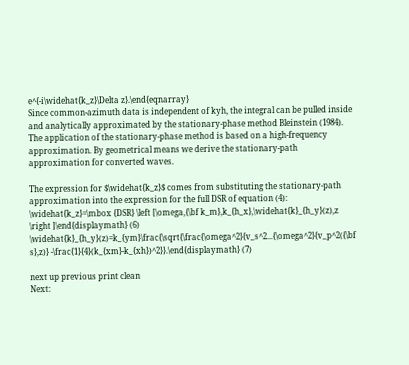e^{-i\widehat{k_z}\Delta z}.\end{eqnarray}
Since common-azimuth data is independent of kyh, the integral can be pulled inside and analytically approximated by the stationary-phase method Bleinstein (1984). The application of the stationary-phase method is based on a high-frequency approximation. By geometrical means we derive the stationary-path approximation for converted waves.

The expression for $\widehat{k_z}$ comes from substituting the stationary-path approximation into the expression for the full DSR of equation (4):
\widehat{k_z}=\mbox {DSR} \left [\omega,{\bf k_m},k_{h_x},\widehat{k}_{h_y}(z),z \right ]\end{displaymath} (6)
\widehat{k}_{h_y}(z)=k_{ym}\frac{\sqrt{\frac{\omega^2}{v_s^2...{\omega^2}{v_p^2({\bf s},z)} -\frac{1}{4}(k_{xm}-k_{xh})^2}}.\end{displaymath} (7)

next up previous print clean
Next: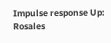Impulse response Up: Rosales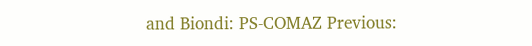and Biondi: PS-COMAZ Previous: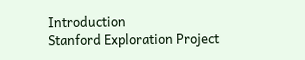Introduction
Stanford Exploration Project